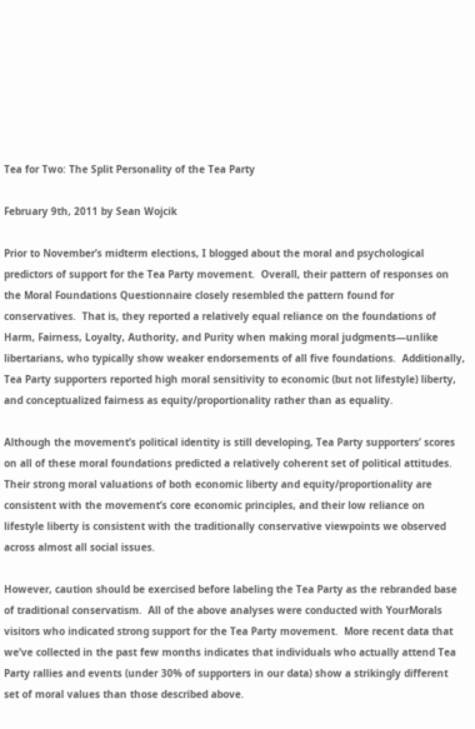Tea for Two: The Split Personality of the Tea Party

February 9th, 2011 by Sean Wojcik

Prior to November’s midterm elections, I blogged about the moral and psychological predictors of support for the Tea Party movement.  Overall, their pattern of responses on the Moral Foundations Questionnaire closely resembled the pattern found for conservatives.  That is, they reported a relatively equal reliance on the foundations of Harm, Fairness, Loyalty, Authority, and Purity when making moral judgments—unlike libertarians, who typically show weaker endorsements of all five foundations.  Additionally, Tea Party supporters reported high moral sensitivity to economic (but not lifestyle) liberty, and conceptualized fairness as equity/proportionality rather than as equality.

Although the movement’s political identity is still developing, Tea Party supporters’ scores on all of these moral foundations predicted a relatively coherent set of political attitudes.  Their strong moral valuations of both economic liberty and equity/proportionality are consistent with the movement’s core economic principles, and their low reliance on lifestyle liberty is consistent with the traditionally conservative viewpoints we observed across almost all social issues.

However, caution should be exercised before labeling the Tea Party as the rebranded base of traditional conservatism.  All of the above analyses were conducted with YourMorals visitors who indicated strong support for the Tea Party movement.  More recent data that we’ve collected in the past few months indicates that individuals who actually attend Tea Party rallies and events (under 30% of supporters in our data) show a strikingly different set of moral values than those described above.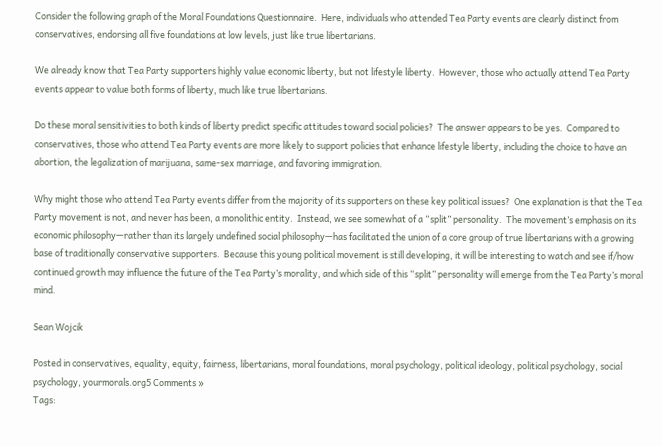Consider the following graph of the Moral Foundations Questionnaire.  Here, individuals who attended Tea Party events are clearly distinct from conservatives, endorsing all five foundations at low levels, just like true libertarians.

We already know that Tea Party supporters highly value economic liberty, but not lifestyle liberty.  However, those who actually attend Tea Party events appear to value both forms of liberty, much like true libertarians.

Do these moral sensitivities to both kinds of liberty predict specific attitudes toward social policies?  The answer appears to be yes.  Compared to conservatives, those who attend Tea Party events are more likely to support policies that enhance lifestyle liberty, including the choice to have an abortion, the legalization of marijuana, same-sex marriage, and favoring immigration.

Why might those who attend Tea Party events differ from the majority of its supporters on these key political issues?  One explanation is that the Tea Party movement is not, and never has been, a monolithic entity.  Instead, we see somewhat of a “split” personality.  The movement’s emphasis on its economic philosophy—rather than its largely undefined social philosophy—has facilitated the union of a core group of true libertarians with a growing base of traditionally conservative supporters.  Because this young political movement is still developing, it will be interesting to watch and see if/how continued growth may influence the future of the Tea Party’s morality, and which side of this “split” personality will emerge from the Tea Party’s moral mind.

Sean Wojcik

Posted in conservatives, equality, equity, fairness, libertarians, moral foundations, moral psychology, political ideology, political psychology, social psychology, yourmorals.org5 Comments »
Tags: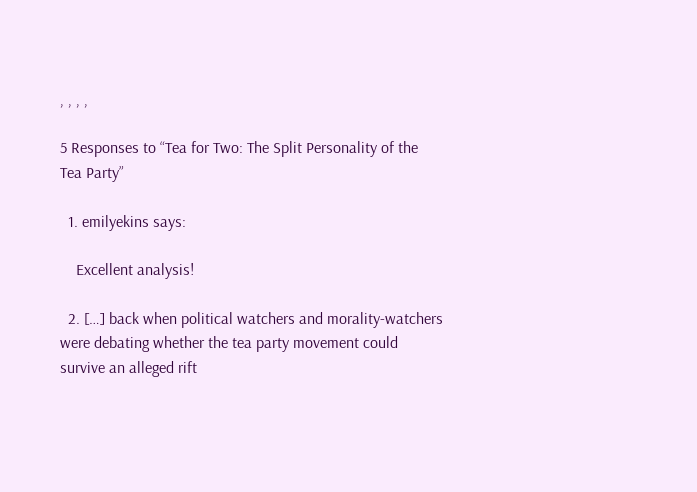, , , ,

5 Responses to “Tea for Two: The Split Personality of the Tea Party”

  1. emilyekins says:

    Excellent analysis!

  2. […] back when political watchers and morality-watchers were debating whether the tea party movement could survive an alleged rift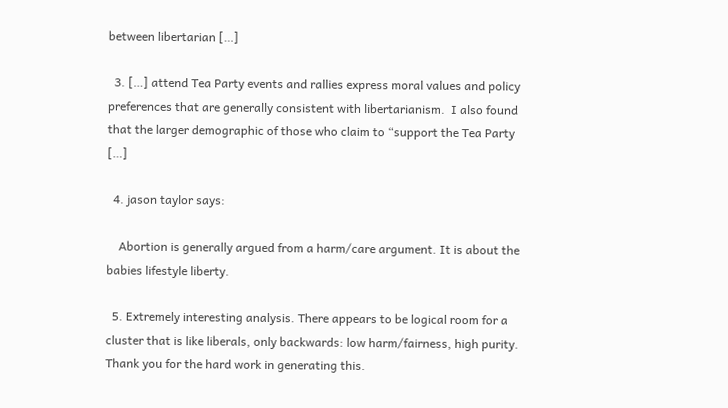between libertarian […]

  3. […] attend Tea Party events and rallies express moral values and policy preferences that are generally consistent with libertarianism.  I also found that the larger demographic of those who claim to “support the Tea Party […]

  4. jason taylor says:

    Abortion is generally argued from a harm/care argument. It is about the babies lifestyle liberty.

  5. Extremely interesting analysis. There appears to be logical room for a cluster that is like liberals, only backwards: low harm/fairness, high purity. Thank you for the hard work in generating this.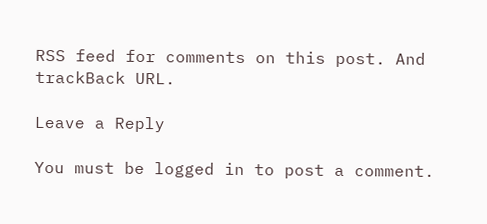RSS feed for comments on this post. And trackBack URL.

Leave a Reply

You must be logged in to post a comment.